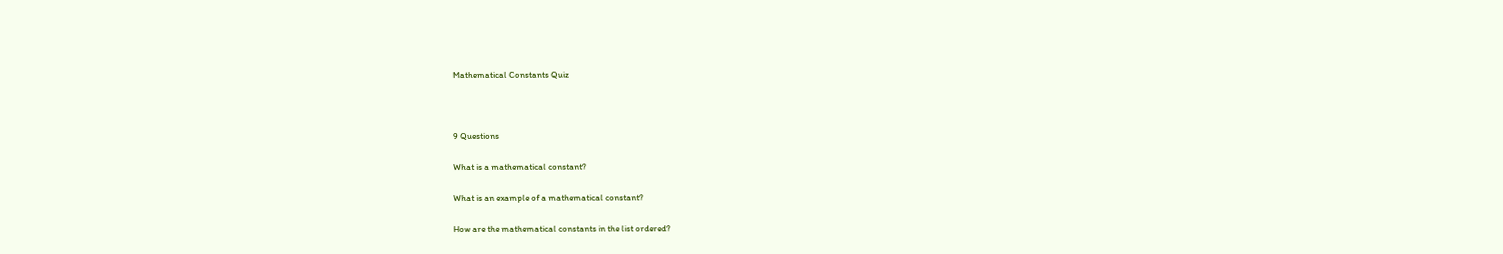Mathematical Constants Quiz



9 Questions

What is a mathematical constant?

What is an example of a mathematical constant?

How are the mathematical constants in the list ordered?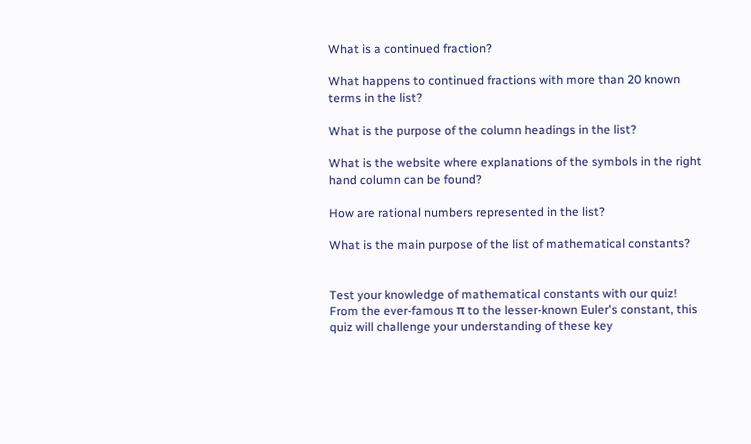What is a continued fraction?

What happens to continued fractions with more than 20 known terms in the list?

What is the purpose of the column headings in the list?

What is the website where explanations of the symbols in the right hand column can be found?

How are rational numbers represented in the list?

What is the main purpose of the list of mathematical constants?


Test your knowledge of mathematical constants with our quiz! From the ever-famous π to the lesser-known Euler's constant, this quiz will challenge your understanding of these key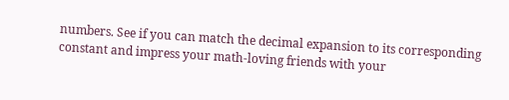numbers. See if you can match the decimal expansion to its corresponding constant and impress your math-loving friends with your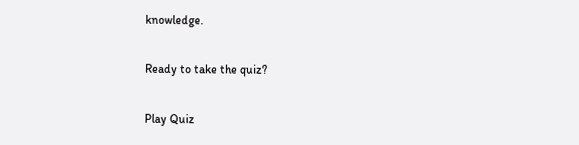knowledge.

Ready to take the quiz?

Play Quiz